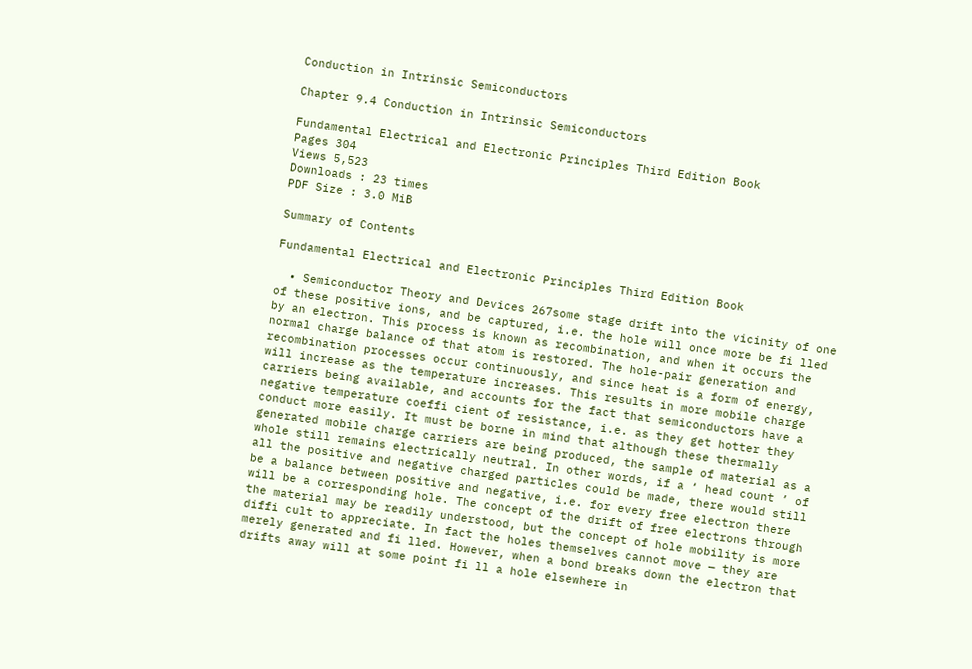Conduction in Intrinsic Semiconductors

Chapter 9.4 Conduction in Intrinsic Semiconductors

Fundamental Electrical and Electronic Principles Third Edition Book
Pages 304
Views 5,523
Downloads : 23 times
PDF Size : 3.0 MiB

Summary of Contents

Fundamental Electrical and Electronic Principles Third Edition Book

  • Semiconductor Theory and Devices 267some stage drift into the vicinity of one of these positive ions, and be captured, i.e. the hole will once more be fi lled by an electron. This process is known as recombination, and when it occurs the normal charge balance of that atom is restored. The hole-pair generation and recombination processes occur continuously, and since heat is a form of energy, will increase as the temperature increases. This results in more mobile charge carriers being available, and accounts for the fact that semiconductors have a negative temperature coeffi cient of resistance, i.e. as they get hotter they conduct more easily. It must be borne in mind that although these thermally generated mobile charge carriers are being produced, the sample of material as a whole still remains electrically neutral. In other words, if a ‘ head count ’ of all the positive and negative charged particles could be made, there would still be a balance between positive and negative, i.e. for every free electron there will be a corresponding hole. The concept of the drift of free electrons through the material may be readily understood, but the concept of hole mobility is more diffi cult to appreciate. In fact the holes themselves cannot move — they are merely generated and fi lled. However, when a bond breaks down the electron that drifts away will at some point fi ll a hole elsewhere in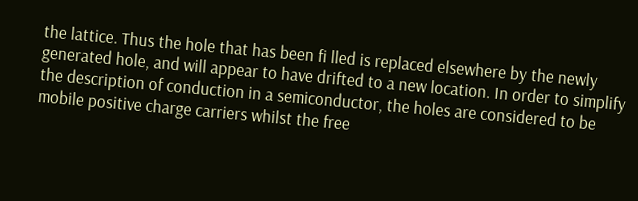the lattice. Thus the hole that has been fi lled is replaced elsewhere by the newly generated hole, and will appear to have drifted to a new location. In order to simplify the description of conduction in a semiconductor, the holes are considered to be mobile positive charge carriers whilst the free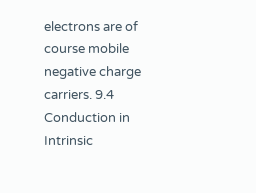electrons are of course mobile negative charge carriers. 9.4 Conduction in Intrinsic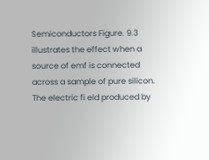Semiconductors Figure. 9.3 illustrates the effect when a source of emf is connected across a sample of pure silicon. The electric fi eld produced by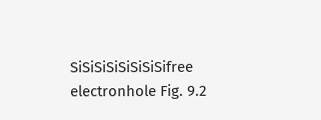SiSiSiSiSiSiSiSifree electronhole Fig. 9.2